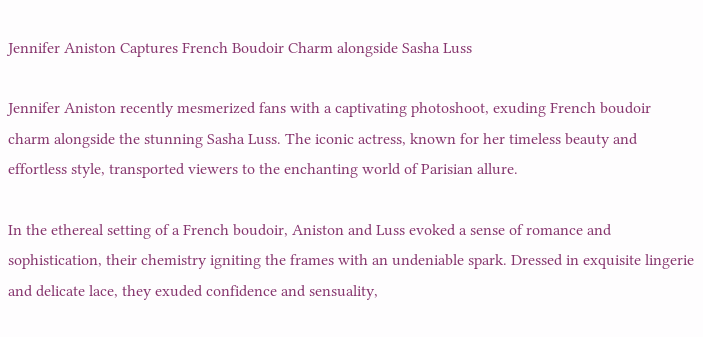Jennifer Aniston Captures French Boudoir Charm alongside Sasha Luss

Jennifer Aniston recently mesmerized fans with a captivating photoshoot, exuding French boudoir charm alongside the stunning Sasha Luss. The iconic actress, known for her timeless beauty and effortless style, transported viewers to the enchanting world of Parisian allure.

In the ethereal setting of a French boudoir, Aniston and Luss evoked a sense of romance and sophistication, their chemistry igniting the frames with an undeniable spark. Dressed in exquisite lingerie and delicate lace, they exuded confidence and sensuality,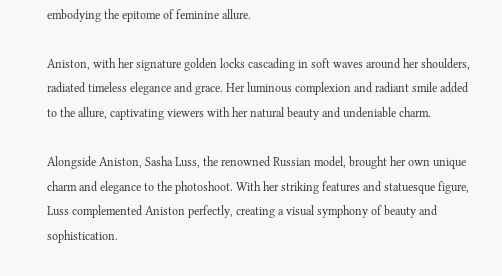embodying the epitome of feminine allure.

Aniston, with her signature golden locks cascading in soft waves around her shoulders, radiated timeless elegance and grace. Her luminous complexion and radiant smile added to the allure, captivating viewers with her natural beauty and undeniable charm.

Alongside Aniston, Sasha Luss, the renowned Russian model, brought her own unique charm and elegance to the photoshoot. With her striking features and statuesque figure, Luss complemented Aniston perfectly, creating a visual symphony of beauty and sophistication.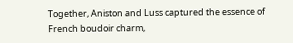Together, Aniston and Luss captured the essence of French boudoir charm,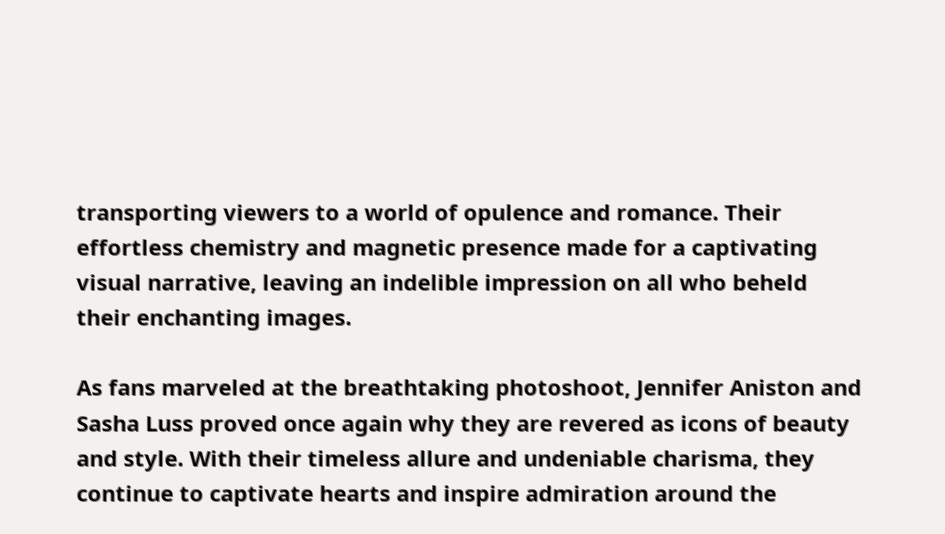transporting viewers to a world of opulence and romance. Their effortless chemistry and magnetic presence made for a captivating visual narrative, leaving an indelible impression on all who beheld their enchanting images.

As fans marveled at the breathtaking photoshoot, Jennifer Aniston and Sasha Luss proved once again why they are revered as icons of beauty and style. With their timeless allure and undeniable charisma, they continue to captivate hearts and inspire admiration around the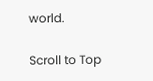world.

Scroll to Top